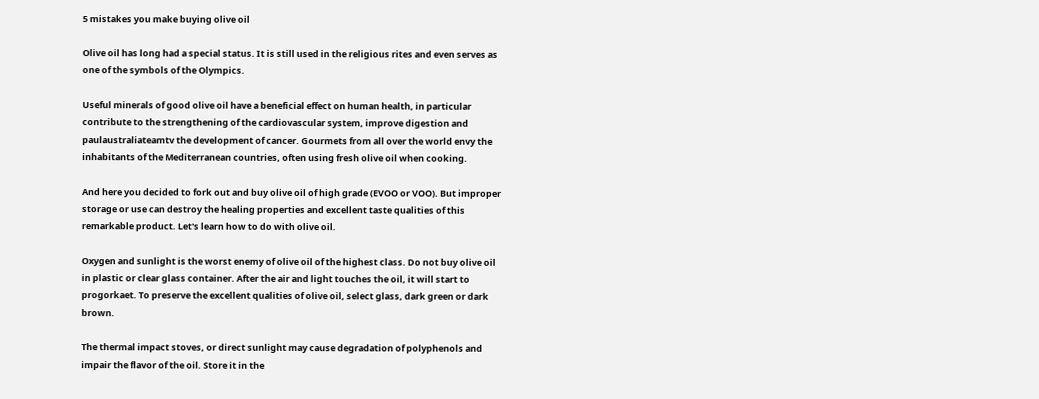5 mistakes you make buying olive oil

Olive oil has long had a special status. It is still used in the religious rites and even serves as one of the symbols of the Olympics.

Useful minerals of good olive oil have a beneficial effect on human health, in particular contribute to the strengthening of the cardiovascular system, improve digestion and paulaustraliateamtv the development of cancer. Gourmets from all over the world envy the inhabitants of the Mediterranean countries, often using fresh olive oil when cooking.

And here you decided to fork out and buy olive oil of high grade (EVOO or VOO). But improper storage or use can destroy the healing properties and excellent taste qualities of this remarkable product. Let's learn how to do with olive oil.

Oxygen and sunlight is the worst enemy of olive oil of the highest class. Do not buy olive oil in plastic or clear glass container. After the air and light touches the oil, it will start to progorkaet. To preserve the excellent qualities of olive oil, select glass, dark green or dark brown.

The thermal impact stoves, or direct sunlight may cause degradation of polyphenols and impair the flavor of the oil. Store it in the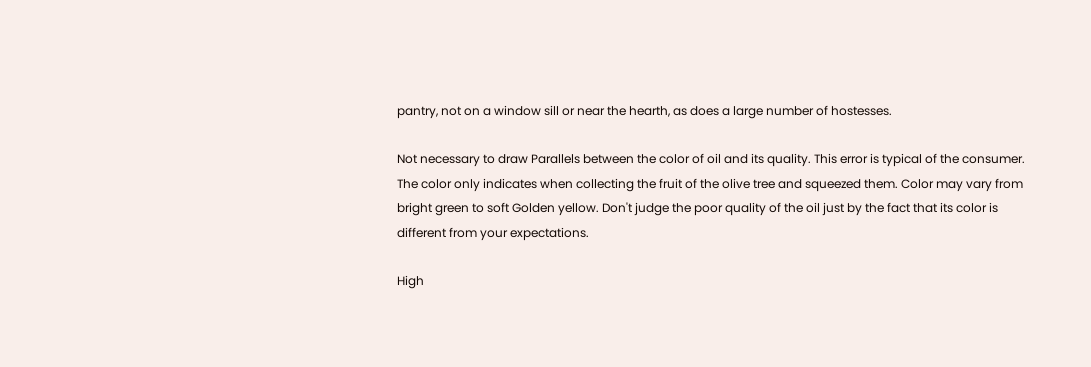pantry, not on a window sill or near the hearth, as does a large number of hostesses.

Not necessary to draw Parallels between the color of oil and its quality. This error is typical of the consumer. The color only indicates when collecting the fruit of the olive tree and squeezed them. Color may vary from bright green to soft Golden yellow. Don't judge the poor quality of the oil just by the fact that its color is different from your expectations.

High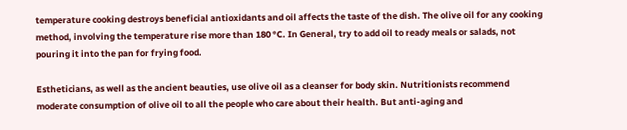temperature cooking destroys beneficial antioxidants and oil affects the taste of the dish. The olive oil for any cooking method, involving the temperature rise more than 180 °C. In General, try to add oil to ready meals or salads, not pouring it into the pan for frying food.

Estheticians, as well as the ancient beauties, use olive oil as a cleanser for body skin. Nutritionists recommend moderate consumption of olive oil to all the people who care about their health. But anti-aging and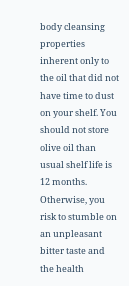body cleansing properties inherent only to the oil that did not have time to dust on your shelf. You should not store olive oil than usual shelf life is 12 months. Otherwise, you risk to stumble on an unpleasant bitter taste and the health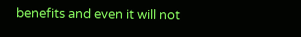benefits and even it will not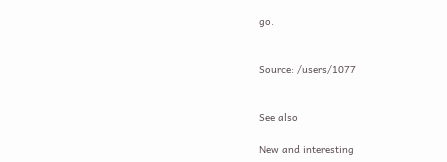go.


Source: /users/1077


See also

New and interesting